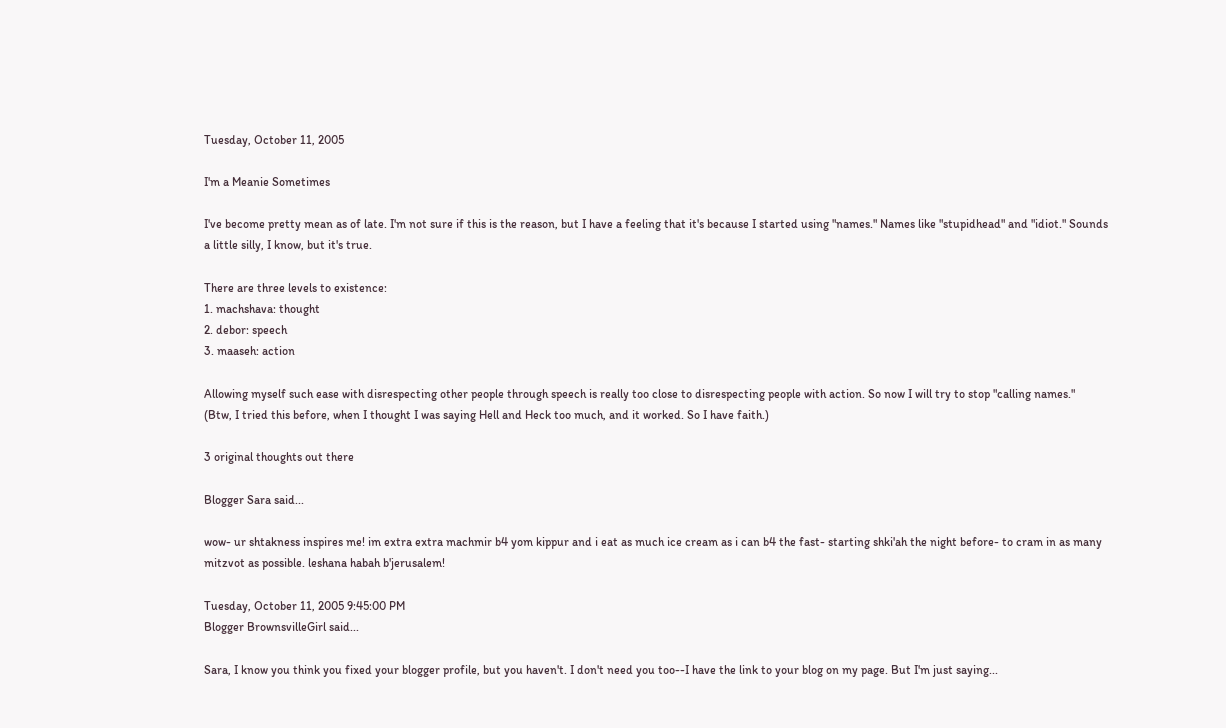Tuesday, October 11, 2005

I'm a Meanie Sometimes

I've become pretty mean as of late. I'm not sure if this is the reason, but I have a feeling that it's because I started using "names." Names like "stupidhead" and "idiot." Sounds a little silly, I know, but it's true.

There are three levels to existence:
1. machshava: thought
2. debor: speech
3. maaseh: action

Allowing myself such ease with disrespecting other people through speech is really too close to disrespecting people with action. So now I will try to stop "calling names."
(Btw, I tried this before, when I thought I was saying Hell and Heck too much, and it worked. So I have faith.)

3 original thoughts out there

Blogger Sara said...

wow- ur shtakness inspires me! im extra extra machmir b4 yom kippur and i eat as much ice cream as i can b4 the fast- starting shki'ah the night before- to cram in as many mitzvot as possible. leshana habah b'jerusalem!

Tuesday, October 11, 2005 9:45:00 PM
Blogger BrownsvilleGirl said...

Sara, I know you think you fixed your blogger profile, but you haven't. I don't need you too--I have the link to your blog on my page. But I'm just saying...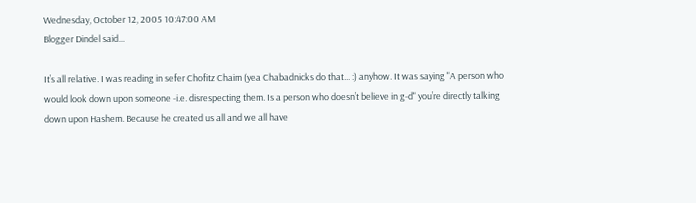Wednesday, October 12, 2005 10:47:00 AM
Blogger Dindel said...

It’s all relative. I was reading in sefer Chofitz Chaim (yea Chabadnicks do that... :) anyhow. It was saying "A person who would look down upon someone -i.e. disrespecting them. Is a person who doesn’t believe in g-d" you’re directly talking down upon Hashem. Because he created us all and we all have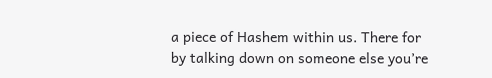a piece of Hashem within us. There for by talking down on someone else you’re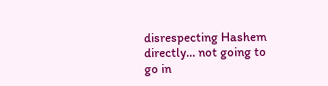disrespecting Hashem directly… not going to go in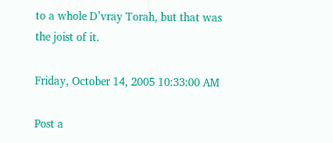to a whole D’vray Torah, but that was the joist of it.

Friday, October 14, 2005 10:33:00 AM

Post a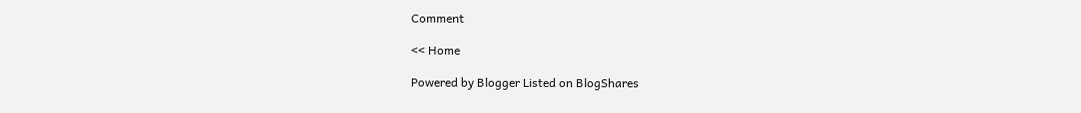Comment

<< Home

Powered by Blogger Listed on BlogShares